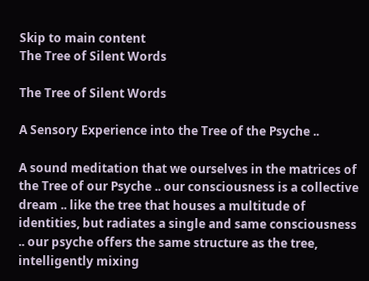Skip to main content
The Tree of Silent Words

The Tree of Silent Words

A Sensory Experience into the Tree of the Psyche ..

A sound meditation that we ourselves in the matrices of the Tree of our Psyche .. our consciousness is a collective dream .. like the tree that houses a multitude of identities, but radiates a single and same consciousness .. our psyche offers the same structure as the tree, intelligently mixing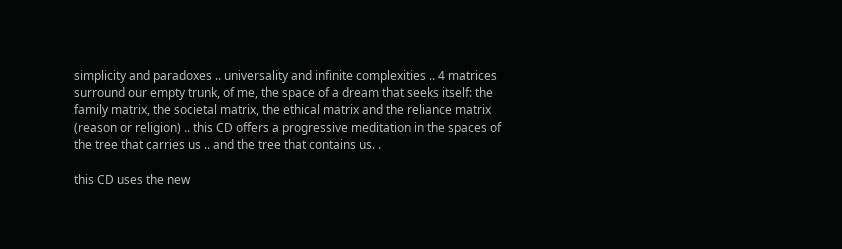simplicity and paradoxes .. universality and infinite complexities .. 4 matrices surround our empty trunk, of me, the space of a dream that seeks itself: the family matrix, the societal matrix, the ethical matrix and the reliance matrix (reason or religion) .. this CD offers a progressive meditation in the spaces of the tree that carries us .. and the tree that contains us. .

this CD uses the new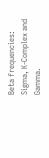Beta frequencies: Sigma, K-Complex and Gamma.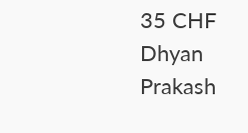35 CHF
Dhyan Prakash